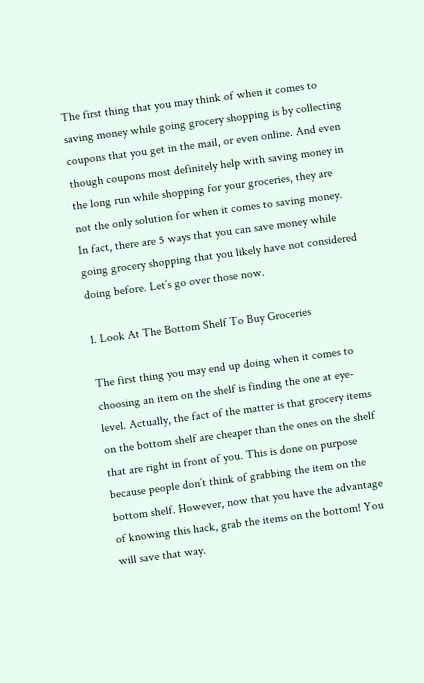The first thing that you may think of when it comes to saving money while going grocery shopping is by collecting coupons that you get in the mail, or even online. And even though coupons most definitely help with saving money in the long run while shopping for your groceries, they are not the only solution for when it comes to saving money. In fact, there are 5 ways that you can save money while going grocery shopping that you likely have not considered doing before. Let’s go over those now.

1. Look At The Bottom Shelf To Buy Groceries

The first thing you may end up doing when it comes to choosing an item on the shelf is finding the one at eye-level. Actually, the fact of the matter is that grocery items on the bottom shelf are cheaper than the ones on the shelf that are right in front of you. This is done on purpose because people don’t think of grabbing the item on the bottom shelf. However, now that you have the advantage of knowing this hack, grab the items on the bottom! You will save that way.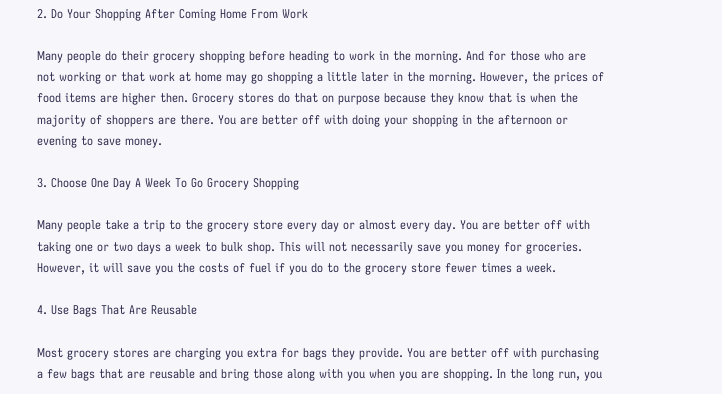2. Do Your Shopping After Coming Home From Work

Many people do their grocery shopping before heading to work in the morning. And for those who are not working or that work at home may go shopping a little later in the morning. However, the prices of food items are higher then. Grocery stores do that on purpose because they know that is when the majority of shoppers are there. You are better off with doing your shopping in the afternoon or evening to save money.

3. Choose One Day A Week To Go Grocery Shopping

Many people take a trip to the grocery store every day or almost every day. You are better off with taking one or two days a week to bulk shop. This will not necessarily save you money for groceries. However, it will save you the costs of fuel if you do to the grocery store fewer times a week.

4. Use Bags That Are Reusable

Most grocery stores are charging you extra for bags they provide. You are better off with purchasing a few bags that are reusable and bring those along with you when you are shopping. In the long run, you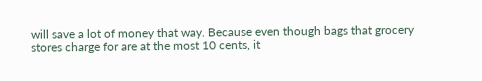will save a lot of money that way. Because even though bags that grocery stores charge for are at the most 10 cents, it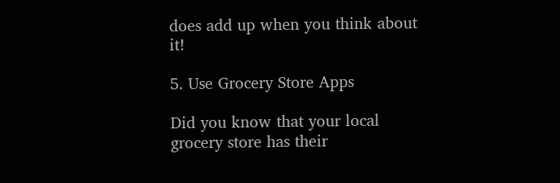does add up when you think about it!

5. Use Grocery Store Apps

Did you know that your local grocery store has their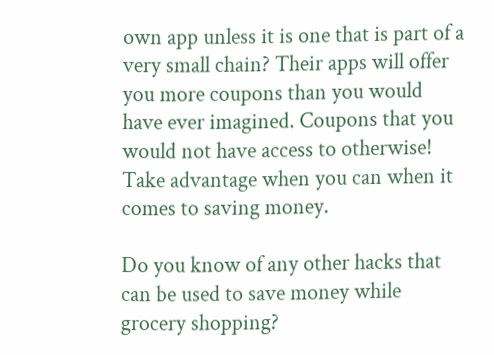own app unless it is one that is part of a very small chain? Their apps will offer you more coupons than you would have ever imagined. Coupons that you would not have access to otherwise! Take advantage when you can when it comes to saving money.

Do you know of any other hacks that can be used to save money while grocery shopping?